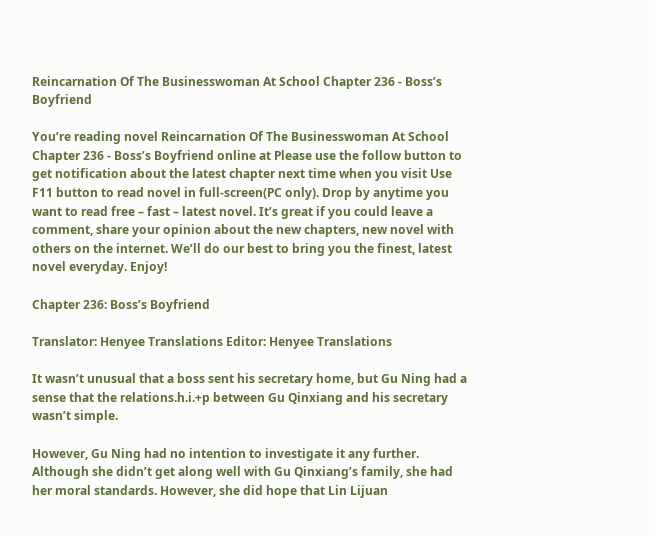Reincarnation Of The Businesswoman At School Chapter 236 - Boss’s Boyfriend

You’re reading novel Reincarnation Of The Businesswoman At School Chapter 236 - Boss’s Boyfriend online at Please use the follow button to get notification about the latest chapter next time when you visit Use F11 button to read novel in full-screen(PC only). Drop by anytime you want to read free – fast – latest novel. It’s great if you could leave a comment, share your opinion about the new chapters, new novel with others on the internet. We’ll do our best to bring you the finest, latest novel everyday. Enjoy!

Chapter 236: Boss’s Boyfriend

Translator: Henyee Translations Editor: Henyee Translations

It wasn’t unusual that a boss sent his secretary home, but Gu Ning had a sense that the relations.h.i.+p between Gu Qinxiang and his secretary wasn’t simple.

However, Gu Ning had no intention to investigate it any further. Although she didn’t get along well with Gu Qinxiang’s family, she had her moral standards. However, she did hope that Lin Lijuan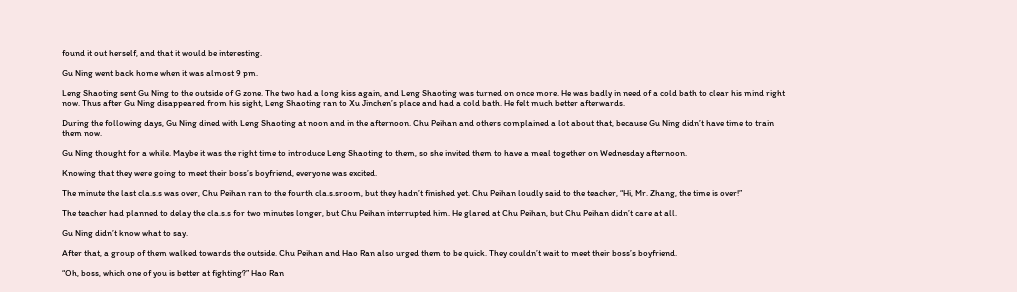found it out herself, and that it would be interesting.

Gu Ning went back home when it was almost 9 pm.

Leng Shaoting sent Gu Ning to the outside of G zone. The two had a long kiss again, and Leng Shaoting was turned on once more. He was badly in need of a cold bath to clear his mind right now. Thus after Gu Ning disappeared from his sight, Leng Shaoting ran to Xu Jinchen’s place and had a cold bath. He felt much better afterwards.

During the following days, Gu Ning dined with Leng Shaoting at noon and in the afternoon. Chu Peihan and others complained a lot about that, because Gu Ning didn’t have time to train them now.

Gu Ning thought for a while. Maybe it was the right time to introduce Leng Shaoting to them, so she invited them to have a meal together on Wednesday afternoon.

Knowing that they were going to meet their boss’s boyfriend, everyone was excited.

The minute the last cla.s.s was over, Chu Peihan ran to the fourth cla.s.sroom, but they hadn’t finished yet. Chu Peihan loudly said to the teacher, “Hi, Mr. Zhang, the time is over!”

The teacher had planned to delay the cla.s.s for two minutes longer, but Chu Peihan interrupted him. He glared at Chu Peihan, but Chu Peihan didn’t care at all.

Gu Ning didn’t know what to say.

After that, a group of them walked towards the outside. Chu Peihan and Hao Ran also urged them to be quick. They couldn’t wait to meet their boss’s boyfriend.

“Oh, boss, which one of you is better at fighting?” Hao Ran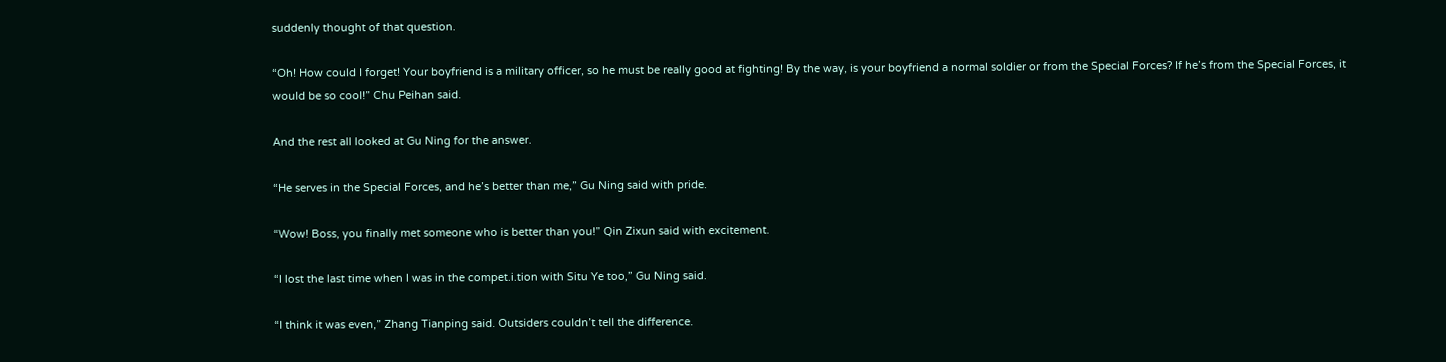suddenly thought of that question.

“Oh! How could I forget! Your boyfriend is a military officer, so he must be really good at fighting! By the way, is your boyfriend a normal soldier or from the Special Forces? If he’s from the Special Forces, it would be so cool!” Chu Peihan said.

And the rest all looked at Gu Ning for the answer.

“He serves in the Special Forces, and he’s better than me,” Gu Ning said with pride.

“Wow! Boss, you finally met someone who is better than you!” Qin Zixun said with excitement.

“I lost the last time when I was in the compet.i.tion with Situ Ye too,” Gu Ning said.

“I think it was even,” Zhang Tianping said. Outsiders couldn’t tell the difference.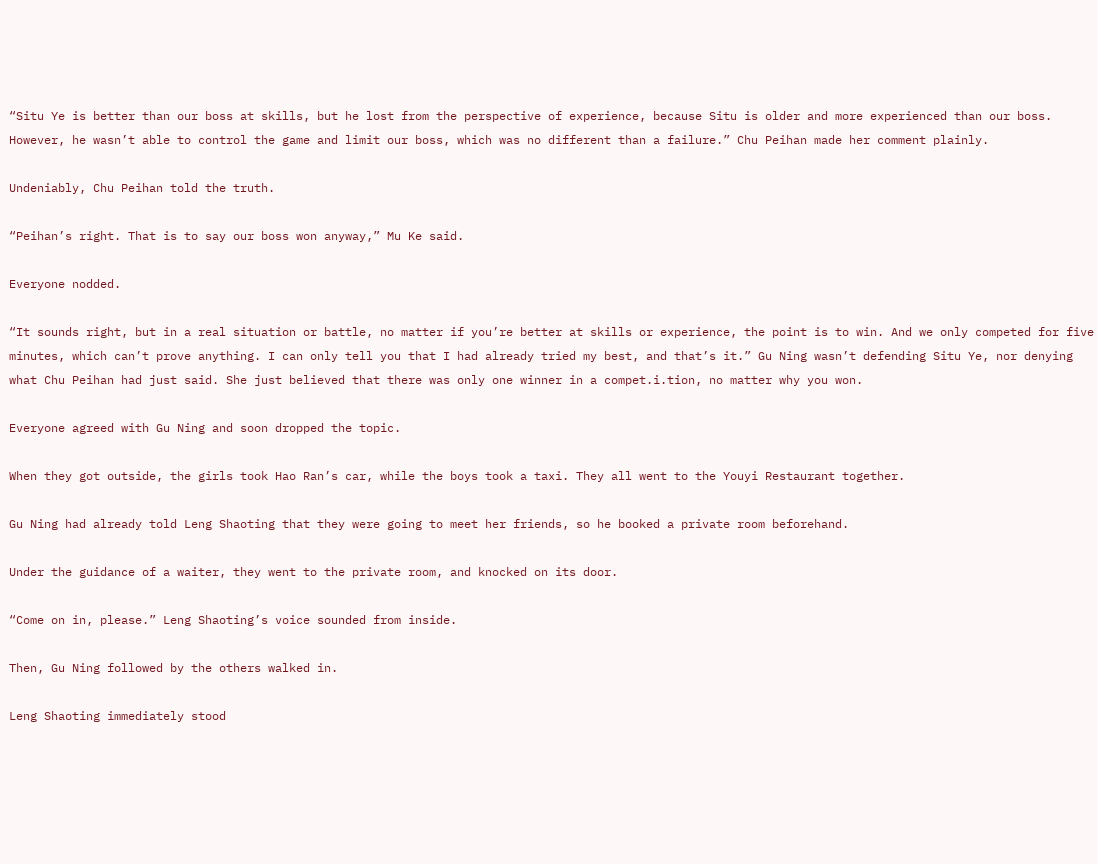“Situ Ye is better than our boss at skills, but he lost from the perspective of experience, because Situ is older and more experienced than our boss. However, he wasn’t able to control the game and limit our boss, which was no different than a failure.” Chu Peihan made her comment plainly.

Undeniably, Chu Peihan told the truth.

“Peihan’s right. That is to say our boss won anyway,” Mu Ke said.

Everyone nodded.

“It sounds right, but in a real situation or battle, no matter if you’re better at skills or experience, the point is to win. And we only competed for five minutes, which can’t prove anything. I can only tell you that I had already tried my best, and that’s it.” Gu Ning wasn’t defending Situ Ye, nor denying what Chu Peihan had just said. She just believed that there was only one winner in a compet.i.tion, no matter why you won.

Everyone agreed with Gu Ning and soon dropped the topic.

When they got outside, the girls took Hao Ran’s car, while the boys took a taxi. They all went to the Youyi Restaurant together.

Gu Ning had already told Leng Shaoting that they were going to meet her friends, so he booked a private room beforehand.

Under the guidance of a waiter, they went to the private room, and knocked on its door.

“Come on in, please.” Leng Shaoting’s voice sounded from inside.

Then, Gu Ning followed by the others walked in.

Leng Shaoting immediately stood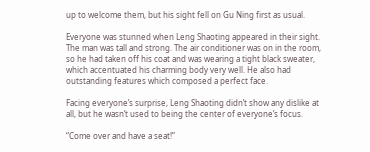up to welcome them, but his sight fell on Gu Ning first as usual.

Everyone was stunned when Leng Shaoting appeared in their sight. The man was tall and strong. The air conditioner was on in the room, so he had taken off his coat and was wearing a tight black sweater, which accentuated his charming body very well. He also had outstanding features which composed a perfect face.

Facing everyone’s surprise, Leng Shaoting didn’t show any dislike at all, but he wasn’t used to being the center of everyone’s focus.

“Come over and have a seat!”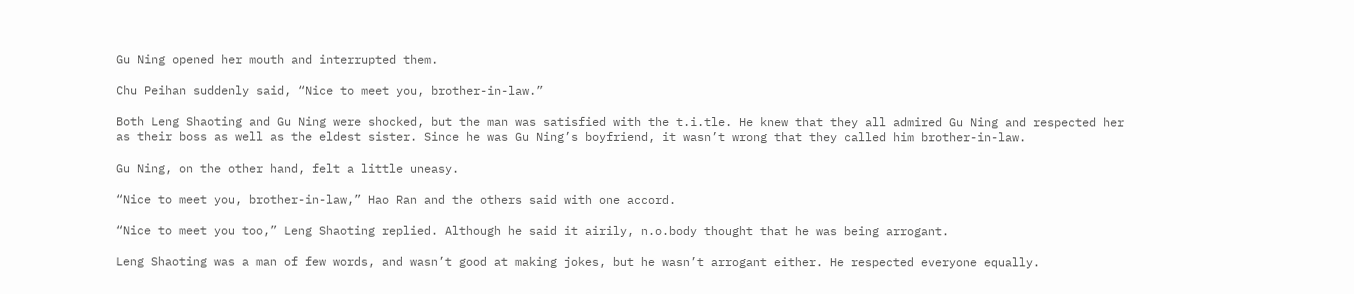Gu Ning opened her mouth and interrupted them.

Chu Peihan suddenly said, “Nice to meet you, brother-in-law.”

Both Leng Shaoting and Gu Ning were shocked, but the man was satisfied with the t.i.tle. He knew that they all admired Gu Ning and respected her as their boss as well as the eldest sister. Since he was Gu Ning’s boyfriend, it wasn’t wrong that they called him brother-in-law.

Gu Ning, on the other hand, felt a little uneasy.

“Nice to meet you, brother-in-law,” Hao Ran and the others said with one accord.

“Nice to meet you too,” Leng Shaoting replied. Although he said it airily, n.o.body thought that he was being arrogant.

Leng Shaoting was a man of few words, and wasn’t good at making jokes, but he wasn’t arrogant either. He respected everyone equally.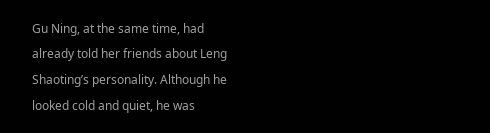Gu Ning, at the same time, had already told her friends about Leng Shaoting’s personality. Although he looked cold and quiet, he was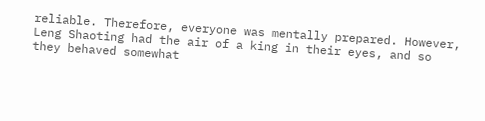reliable. Therefore, everyone was mentally prepared. However, Leng Shaoting had the air of a king in their eyes, and so they behaved somewhat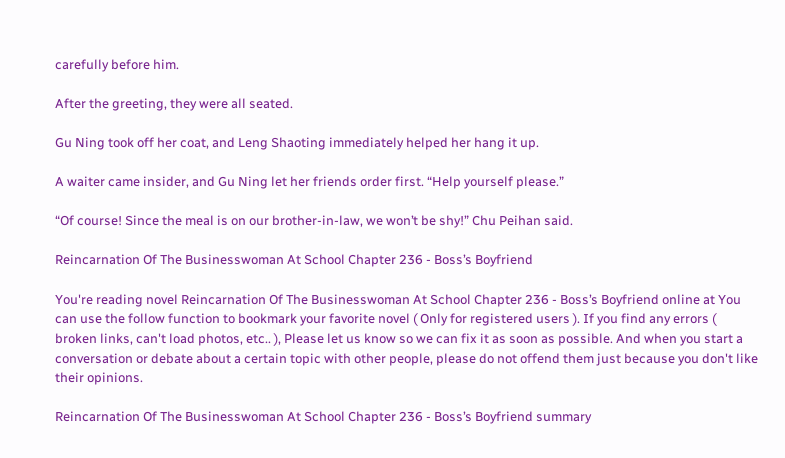carefully before him.

After the greeting, they were all seated.

Gu Ning took off her coat, and Leng Shaoting immediately helped her hang it up.

A waiter came insider, and Gu Ning let her friends order first. “Help yourself please.”

“Of course! Since the meal is on our brother-in-law, we won’t be shy!” Chu Peihan said.

Reincarnation Of The Businesswoman At School Chapter 236 - Boss’s Boyfriend

You're reading novel Reincarnation Of The Businesswoman At School Chapter 236 - Boss’s Boyfriend online at You can use the follow function to bookmark your favorite novel ( Only for registered users ). If you find any errors ( broken links, can't load photos, etc.. ), Please let us know so we can fix it as soon as possible. And when you start a conversation or debate about a certain topic with other people, please do not offend them just because you don't like their opinions.

Reincarnation Of The Businesswoman At School Chapter 236 - Boss’s Boyfriend summary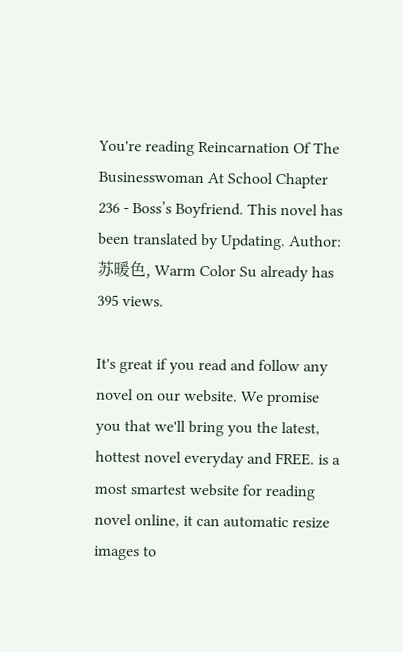You're reading Reincarnation Of The Businesswoman At School Chapter 236 - Boss’s Boyfriend. This novel has been translated by Updating. Author: 苏暖色, Warm Color Su already has 395 views.

It's great if you read and follow any novel on our website. We promise you that we'll bring you the latest, hottest novel everyday and FREE. is a most smartest website for reading novel online, it can automatic resize images to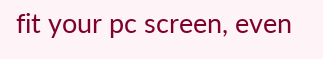fit your pc screen, even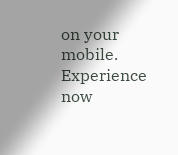on your mobile. Experience now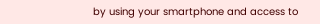by using your smartphone and access to